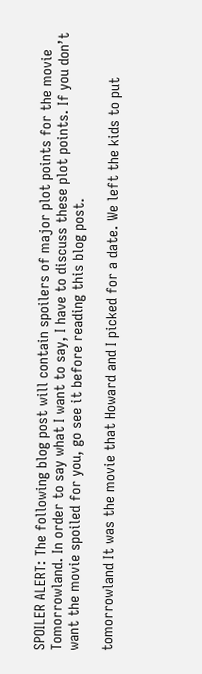SPOILER ALERT: The following blog post will contain spoilers of major plot points for the movie Tomorrowland. In order to say what I want to say, I have to discuss these plot points. If you don’t want the movie spoiled for you, go see it before reading this blog post.

tomorrowland It was the movie that Howard and I picked for a date. We left the kids to put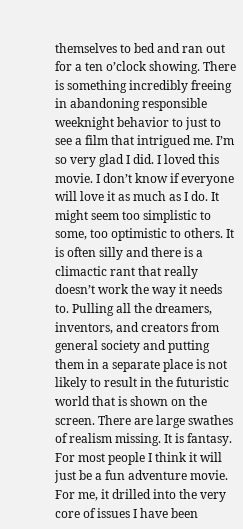themselves to bed and ran out for a ten o’clock showing. There is something incredibly freeing in abandoning responsible weeknight behavior to just to see a film that intrigued me. I’m so very glad I did. I loved this movie. I don’t know if everyone will love it as much as I do. It might seem too simplistic to some, too optimistic to others. It is often silly and there is a climactic rant that really doesn’t work the way it needs to. Pulling all the dreamers, inventors, and creators from general society and putting them in a separate place is not likely to result in the futuristic world that is shown on the screen. There are large swathes of realism missing. It is fantasy. For most people I think it will just be a fun adventure movie. For me, it drilled into the very core of issues I have been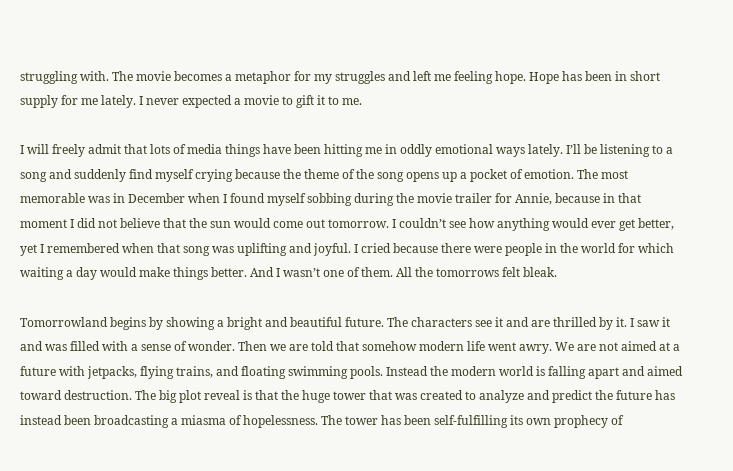struggling with. The movie becomes a metaphor for my struggles and left me feeling hope. Hope has been in short supply for me lately. I never expected a movie to gift it to me.

I will freely admit that lots of media things have been hitting me in oddly emotional ways lately. I’ll be listening to a song and suddenly find myself crying because the theme of the song opens up a pocket of emotion. The most memorable was in December when I found myself sobbing during the movie trailer for Annie, because in that moment I did not believe that the sun would come out tomorrow. I couldn’t see how anything would ever get better, yet I remembered when that song was uplifting and joyful. I cried because there were people in the world for which waiting a day would make things better. And I wasn’t one of them. All the tomorrows felt bleak.

Tomorrowland begins by showing a bright and beautiful future. The characters see it and are thrilled by it. I saw it and was filled with a sense of wonder. Then we are told that somehow modern life went awry. We are not aimed at a future with jetpacks, flying trains, and floating swimming pools. Instead the modern world is falling apart and aimed toward destruction. The big plot reveal is that the huge tower that was created to analyze and predict the future has instead been broadcasting a miasma of hopelessness. The tower has been self-fulfilling its own prophecy of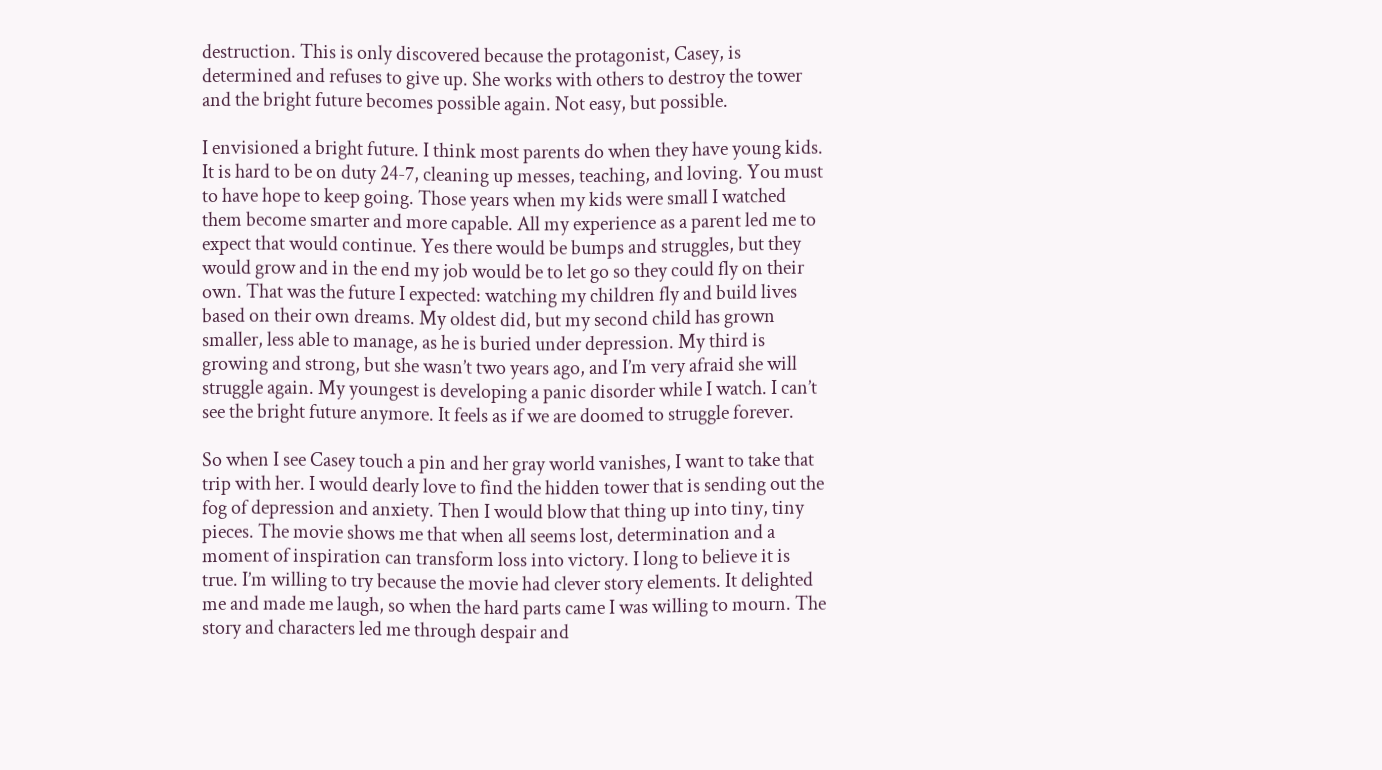destruction. This is only discovered because the protagonist, Casey, is determined and refuses to give up. She works with others to destroy the tower and the bright future becomes possible again. Not easy, but possible.

I envisioned a bright future. I think most parents do when they have young kids. It is hard to be on duty 24-7, cleaning up messes, teaching, and loving. You must to have hope to keep going. Those years when my kids were small I watched them become smarter and more capable. All my experience as a parent led me to expect that would continue. Yes there would be bumps and struggles, but they would grow and in the end my job would be to let go so they could fly on their own. That was the future I expected: watching my children fly and build lives based on their own dreams. My oldest did, but my second child has grown smaller, less able to manage, as he is buried under depression. My third is growing and strong, but she wasn’t two years ago, and I’m very afraid she will struggle again. My youngest is developing a panic disorder while I watch. I can’t see the bright future anymore. It feels as if we are doomed to struggle forever.

So when I see Casey touch a pin and her gray world vanishes, I want to take that trip with her. I would dearly love to find the hidden tower that is sending out the fog of depression and anxiety. Then I would blow that thing up into tiny, tiny pieces. The movie shows me that when all seems lost, determination and a moment of inspiration can transform loss into victory. I long to believe it is true. I’m willing to try because the movie had clever story elements. It delighted me and made me laugh, so when the hard parts came I was willing to mourn. The story and characters led me through despair and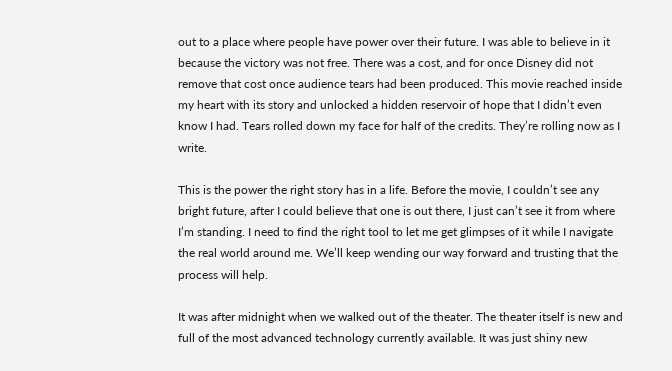out to a place where people have power over their future. I was able to believe in it because the victory was not free. There was a cost, and for once Disney did not remove that cost once audience tears had been produced. This movie reached inside my heart with its story and unlocked a hidden reservoir of hope that I didn’t even know I had. Tears rolled down my face for half of the credits. They’re rolling now as I write.

This is the power the right story has in a life. Before the movie, I couldn’t see any bright future, after I could believe that one is out there, I just can’t see it from where I’m standing. I need to find the right tool to let me get glimpses of it while I navigate the real world around me. We’ll keep wending our way forward and trusting that the process will help.

It was after midnight when we walked out of the theater. The theater itself is new and full of the most advanced technology currently available. It was just shiny new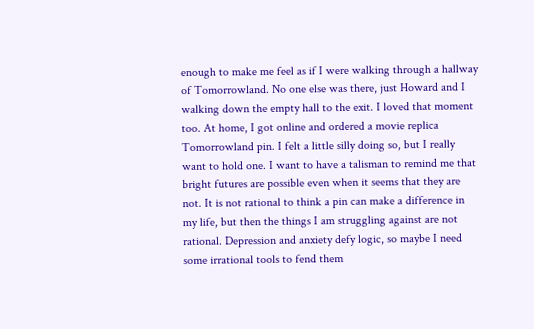enough to make me feel as if I were walking through a hallway of Tomorrowland. No one else was there, just Howard and I walking down the empty hall to the exit. I loved that moment too. At home, I got online and ordered a movie replica Tomorrowland pin. I felt a little silly doing so, but I really want to hold one. I want to have a talisman to remind me that bright futures are possible even when it seems that they are not. It is not rational to think a pin can make a difference in my life, but then the things I am struggling against are not rational. Depression and anxiety defy logic, so maybe I need some irrational tools to fend them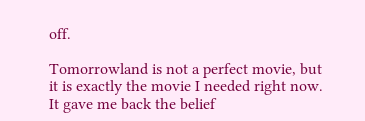off.

Tomorrowland is not a perfect movie, but it is exactly the movie I needed right now. It gave me back the belief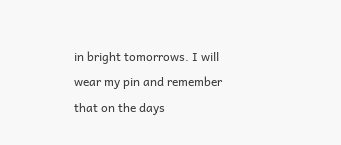in bright tomorrows. I will wear my pin and remember that on the days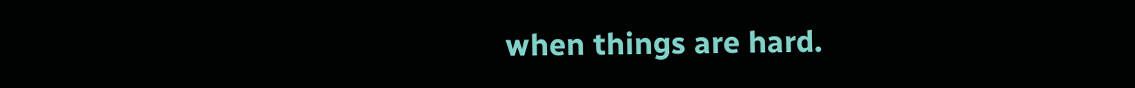when things are hard.